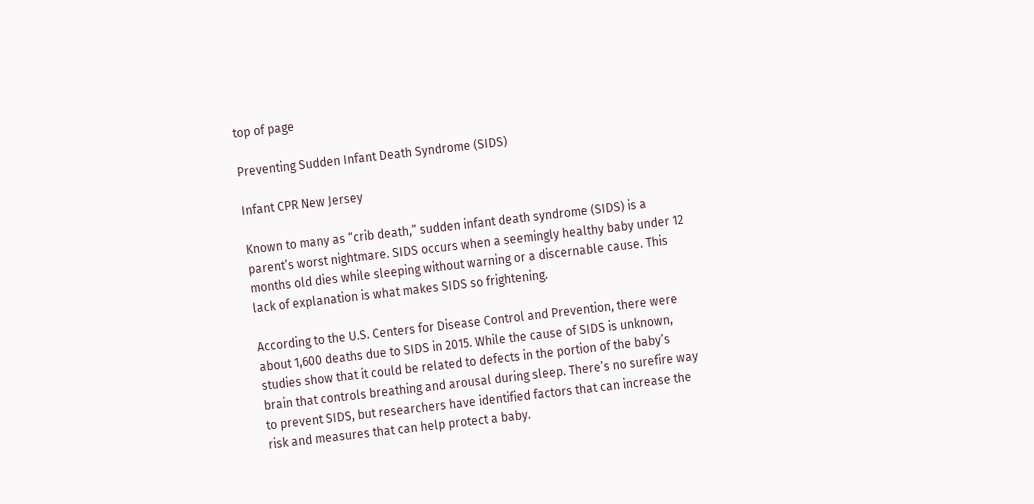top of page

Preventing Sudden Infant Death Syndrome (SIDS)

Infant CPR New Jersey

Known to many as “crib death,” sudden infant death syndrome (SIDS) is a parent’s worst nightmare. SIDS occurs when a seemingly healthy baby under 12 months old dies while sleeping without warning or a discernable cause. This lack of explanation is what makes SIDS so frightening.

According to the U.S. Centers for Disease Control and Prevention, there were about 1,600 deaths due to SIDS in 2015. While the cause of SIDS is unknown, studies show that it could be related to defects in the portion of the baby’s brain that controls breathing and arousal during sleep. There’s no surefire way to prevent SIDS, but researchers have identified factors that can increase the risk and measures that can help protect a baby.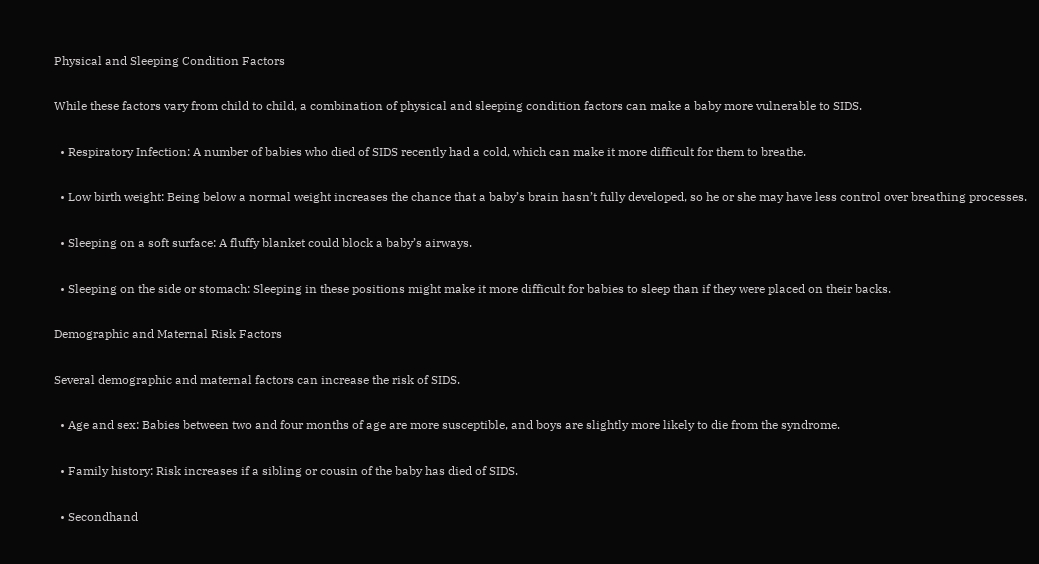Physical and Sleeping Condition Factors

While these factors vary from child to child, a combination of physical and sleeping condition factors can make a baby more vulnerable to SIDS.

  • Respiratory Infection: A number of babies who died of SIDS recently had a cold, which can make it more difficult for them to breathe.

  • Low birth weight: Being below a normal weight increases the chance that a baby’s brain hasn’t fully developed, so he or she may have less control over breathing processes.

  • Sleeping on a soft surface: A fluffy blanket could block a baby’s airways.

  • Sleeping on the side or stomach: Sleeping in these positions might make it more difficult for babies to sleep than if they were placed on their backs.

Demographic and Maternal Risk Factors

Several demographic and maternal factors can increase the risk of SIDS.

  • Age and sex: Babies between two and four months of age are more susceptible, and boys are slightly more likely to die from the syndrome.

  • Family history: Risk increases if a sibling or cousin of the baby has died of SIDS.

  • Secondhand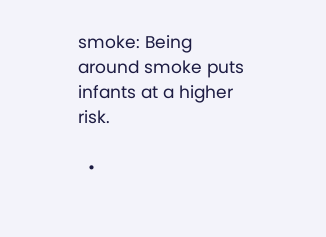smoke: Being around smoke puts infants at a higher risk.

  •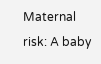Maternal risk: A baby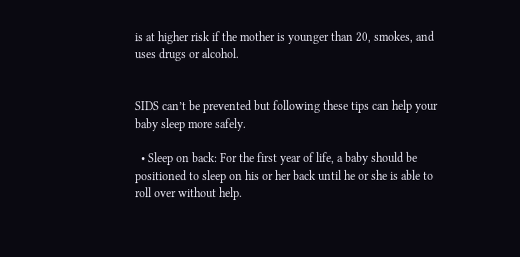is at higher risk if the mother is younger than 20, smokes, and uses drugs or alcohol.


SIDS can’t be prevented but following these tips can help your baby sleep more safely.

  • Sleep on back: For the first year of life, a baby should be positioned to sleep on his or her back until he or she is able to roll over without help.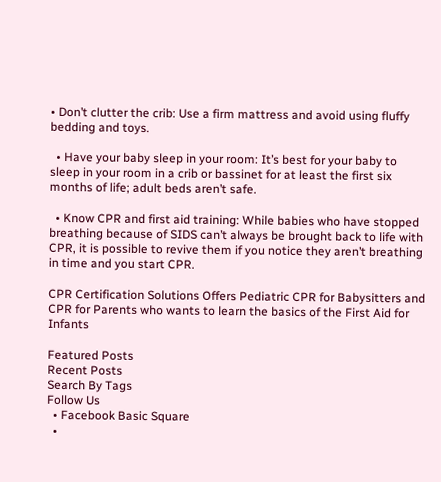• Don’t clutter the crib: Use a firm mattress and avoid using fluffy bedding and toys.

  • Have your baby sleep in your room: It’s best for your baby to sleep in your room in a crib or bassinet for at least the first six months of life; adult beds aren’t safe.

  • Know CPR and first aid training: While babies who have stopped breathing because of SIDS can’t always be brought back to life with CPR, it is possible to revive them if you notice they aren’t breathing in time and you start CPR.

CPR Certification Solutions Offers Pediatric CPR for Babysitters and CPR for Parents who wants to learn the basics of the First Aid for Infants

Featured Posts
Recent Posts
Search By Tags
Follow Us
  • Facebook Basic Square
  •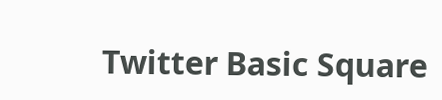Twitter Basic Square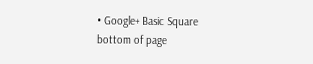• Google+ Basic Square
bottom of page